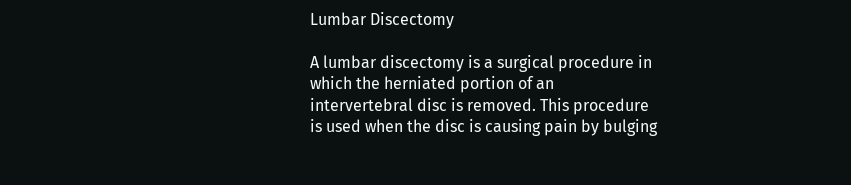Lumbar Discectomy

A lumbar discectomy is a surgical procedure in which the herniated portion of an intervertebral disc is removed. This procedure is used when the disc is causing pain by bulging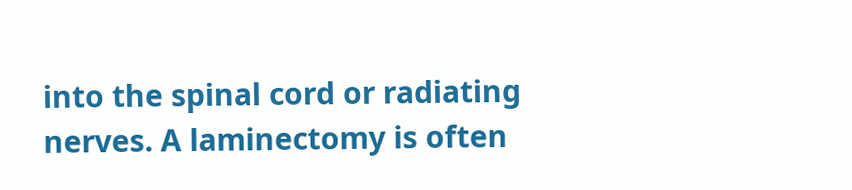into the spinal cord or radiating nerves. A laminectomy is often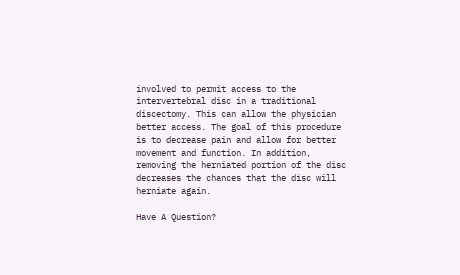involved to permit access to the intervertebral disc in a traditional discectomy. This can allow the physician better access. The goal of this procedure is to decrease pain and allow for better movement and function. In addition, removing the herniated portion of the disc decreases the chances that the disc will herniate again.

Have A Question?